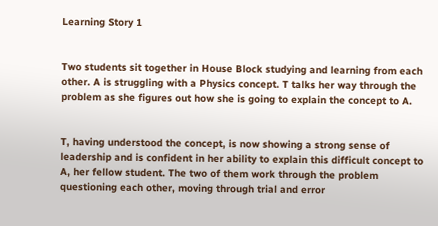Learning Story 1


Two students sit together in House Block studying and learning from each other. A is struggling with a Physics concept. T talks her way through the problem as she figures out how she is going to explain the concept to A.


T, having understood the concept, is now showing a strong sense of leadership and is confident in her ability to explain this difficult concept to A, her fellow student. The two of them work through the problem questioning each other, moving through trial and error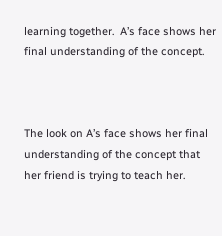learning together.  A’s face shows her final understanding of the concept.



The look on A’s face shows her final understanding of the concept that her friend is trying to teach her.